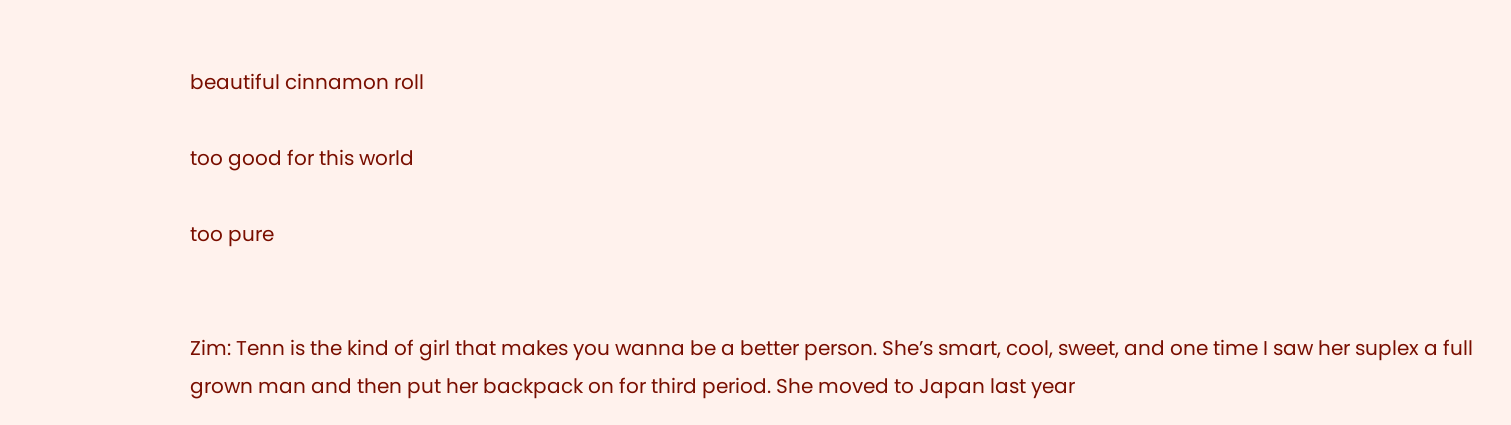beautiful cinnamon roll

too good for this world

too pure


Zim: Tenn is the kind of girl that makes you wanna be a better person. She’s smart, cool, sweet, and one time I saw her suplex a full grown man and then put her backpack on for third period. She moved to Japan last year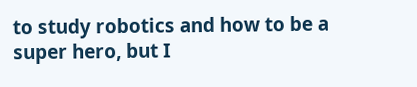to study robotics and how to be a super hero, but I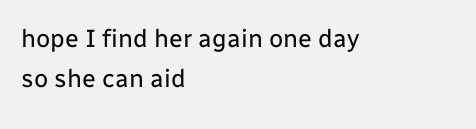hope I find her again one day so she can aid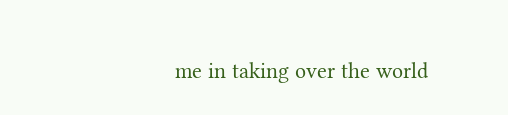me in taking over the world